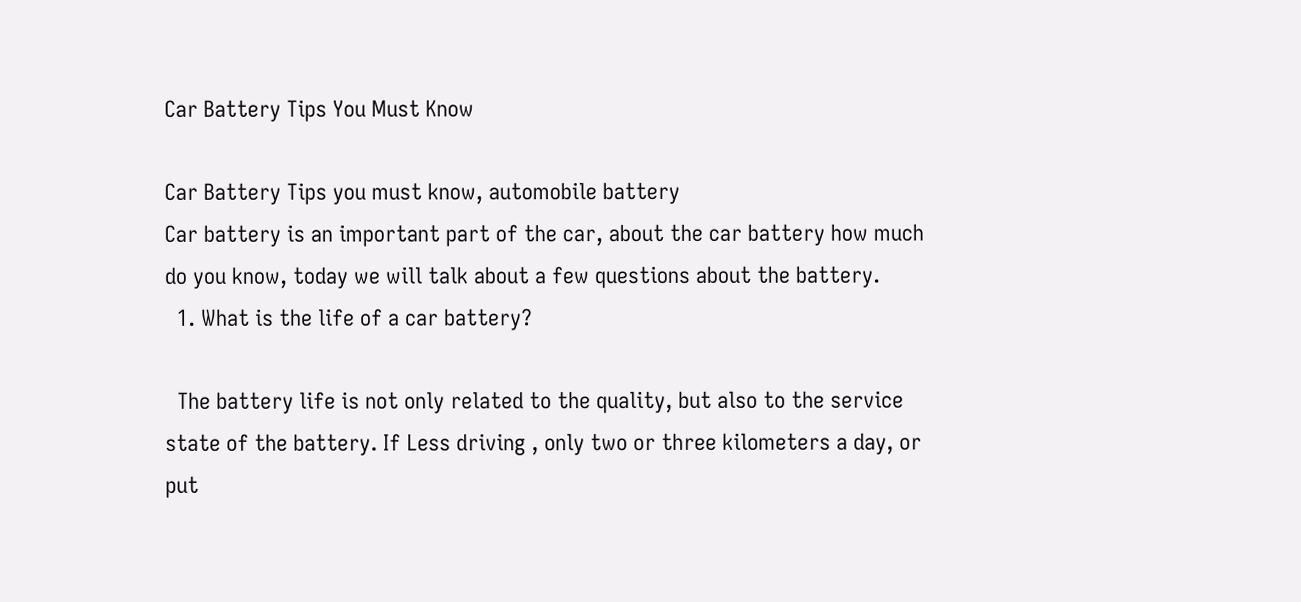Car Battery Tips You Must Know

Car Battery Tips you must know, automobile battery
Car battery is an important part of the car, about the car battery how much do you know, today we will talk about a few questions about the battery.
  1. What is the life of a car battery?

  The battery life is not only related to the quality, but also to the service state of the battery. If Less driving , only two or three kilometers a day, or put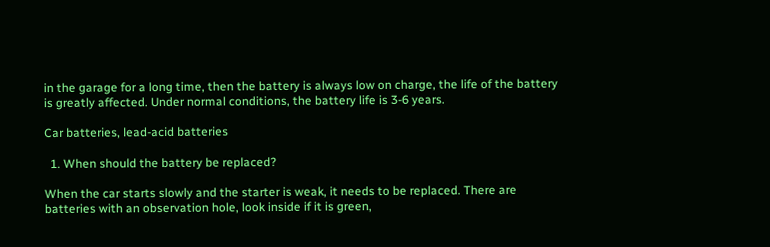in the garage for a long time, then the battery is always low on charge, the life of the battery is greatly affected. Under normal conditions, the battery life is 3-6 years.

Car batteries, lead-acid batteries

  1. When should the battery be replaced?

When the car starts slowly and the starter is weak, it needs to be replaced. There are batteries with an observation hole, look inside if it is green,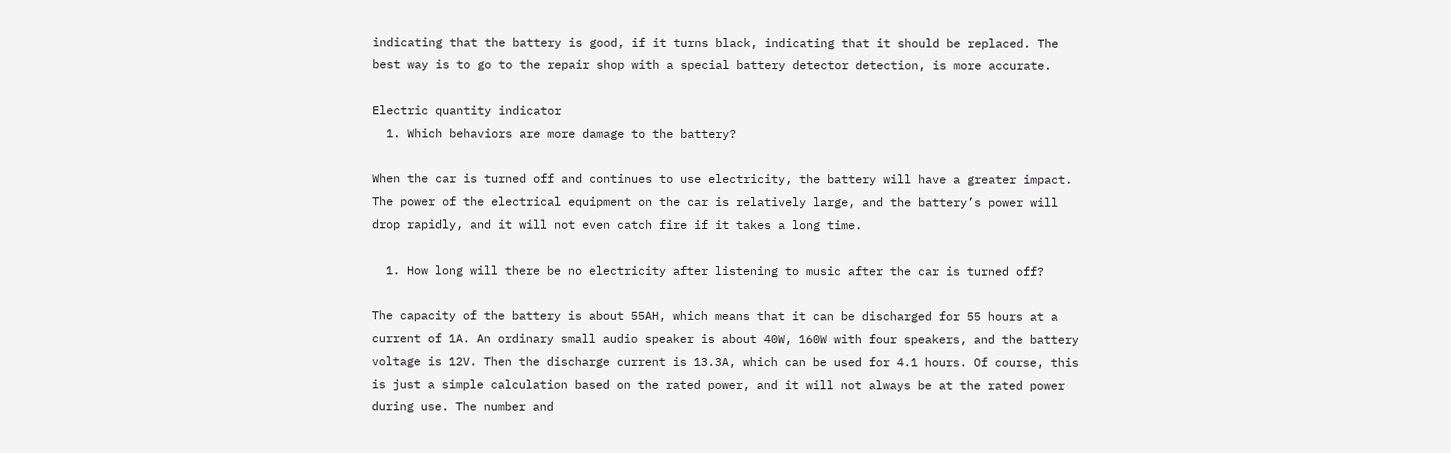indicating that the battery is good, if it turns black, indicating that it should be replaced. The best way is to go to the repair shop with a special battery detector detection, is more accurate.

Electric quantity indicator
  1. Which behaviors are more damage to the battery?

When the car is turned off and continues to use electricity, the battery will have a greater impact. The power of the electrical equipment on the car is relatively large, and the battery’s power will drop rapidly, and it will not even catch fire if it takes a long time.

  1. How long will there be no electricity after listening to music after the car is turned off?

The capacity of the battery is about 55AH, which means that it can be discharged for 55 hours at a current of 1A. An ordinary small audio speaker is about 40W, 160W with four speakers, and the battery voltage is 12V. Then the discharge current is 13.3A, which can be used for 4.1 hours. Of course, this is just a simple calculation based on the rated power, and it will not always be at the rated power during use. The number and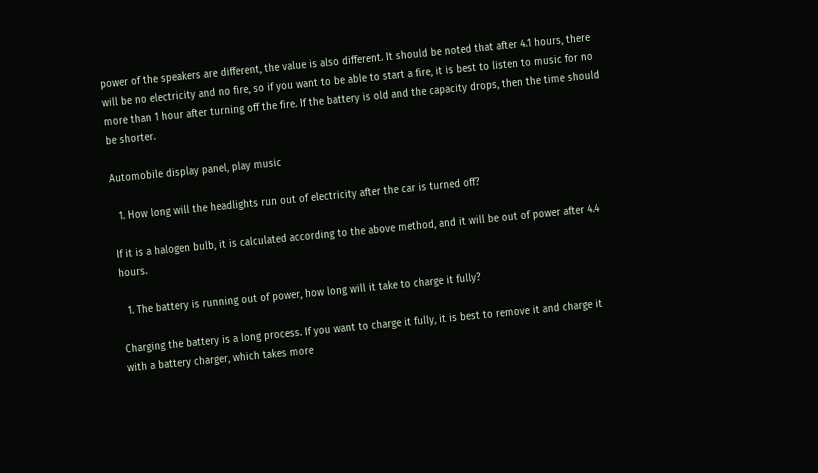power of the speakers are different, the value is also different. It should be noted that after 4.1 hours, there will be no electricity and no fire, so if you want to be able to start a fire, it is best to listen to music for no more than 1 hour after turning off the fire. If the battery is old and the capacity drops, then the time should be shorter.

Automobile display panel, play music

  1. How long will the headlights run out of electricity after the car is turned off?

If it is a halogen bulb, it is calculated according to the above method, and it will be out of power after 4.4 hours.

  1. The battery is running out of power, how long will it take to charge it fully?

Charging the battery is a long process. If you want to charge it fully, it is best to remove it and charge it with a battery charger, which takes more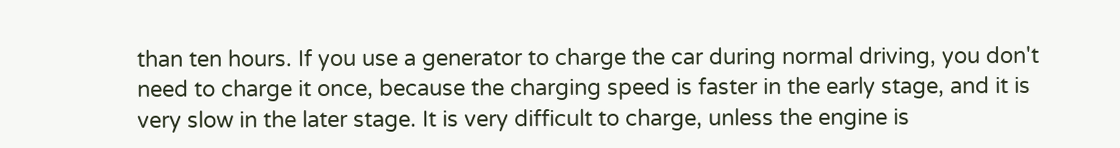than ten hours. If you use a generator to charge the car during normal driving, you don't need to charge it once, because the charging speed is faster in the early stage, and it is very slow in the later stage. It is very difficult to charge, unless the engine is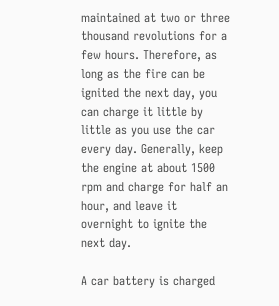maintained at two or three thousand revolutions for a few hours. Therefore, as long as the fire can be ignited the next day, you can charge it little by little as you use the car every day. Generally, keep the engine at about 1500 rpm and charge for half an hour, and leave it overnight to ignite the next day.

A car battery is charged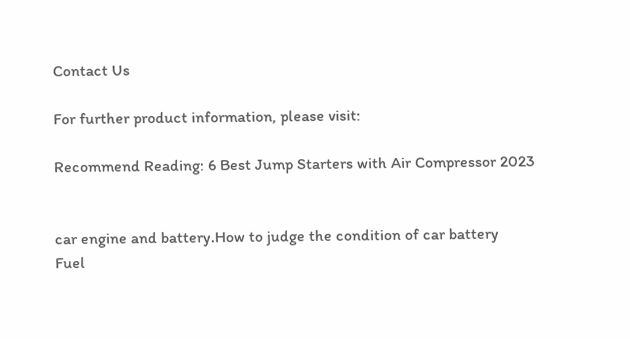Contact Us

For further product information, please visit:

Recommend Reading: 6 Best Jump Starters with Air Compressor 2023


car engine and battery.How to judge the condition of car battery
Fuel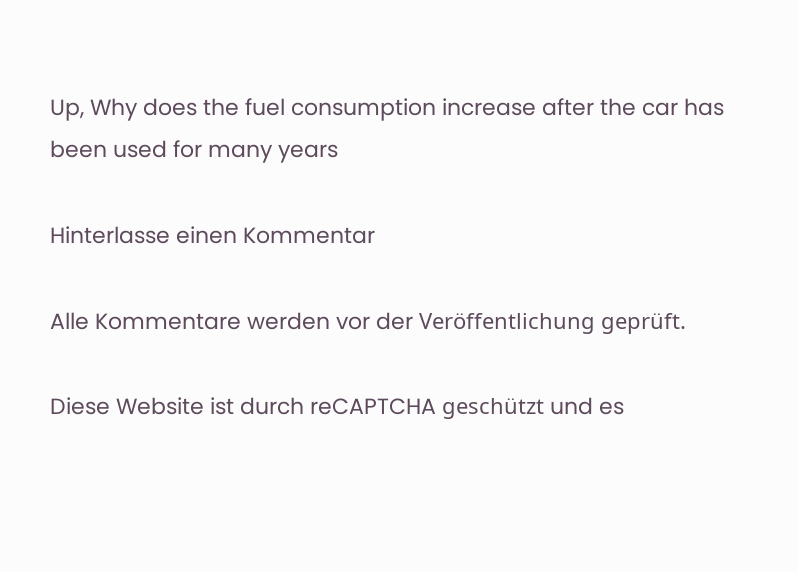Up, Why does the fuel consumption increase after the car has been used for many years

Hinterlasse einen Kommentar

Alle Kommentare werden vor der Veröffentlichung geprüft.

Diese Website ist durch reCAPTCHA geschützt und es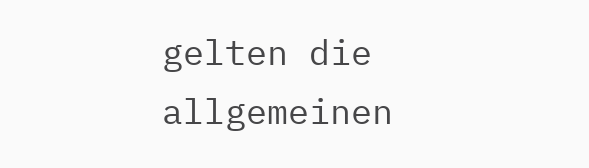gelten die allgemeinen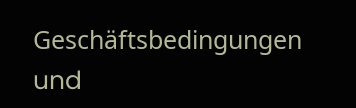Geschäftsbedingungen und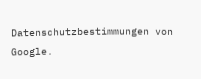Datenschutzbestimmungen von Google.